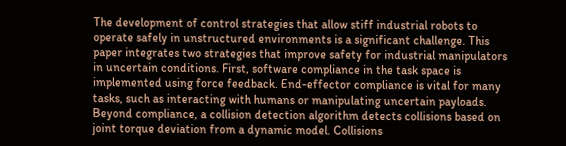The development of control strategies that allow stiff industrial robots to operate safely in unstructured environments is a significant challenge. This paper integrates two strategies that improve safety for industrial manipulators in uncertain conditions. First, software compliance in the task space is implemented using force feedback. End-effector compliance is vital for many tasks, such as interacting with humans or manipulating uncertain payloads. Beyond compliance, a collision detection algorithm detects collisions based on joint torque deviation from a dynamic model. Collisions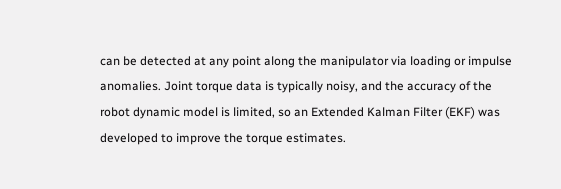can be detected at any point along the manipulator via loading or impulse anomalies. Joint torque data is typically noisy, and the accuracy of the robot dynamic model is limited, so an Extended Kalman Filter (EKF) was developed to improve the torque estimates.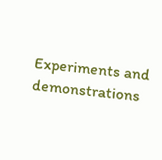Experiments and demonstrations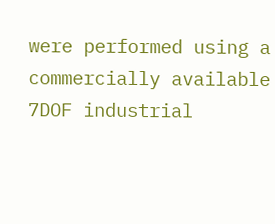were performed using a commercially available 7DOF industrial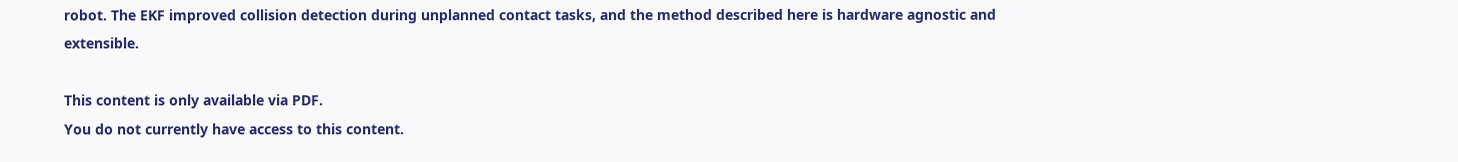robot. The EKF improved collision detection during unplanned contact tasks, and the method described here is hardware agnostic and extensible.

This content is only available via PDF.
You do not currently have access to this content.